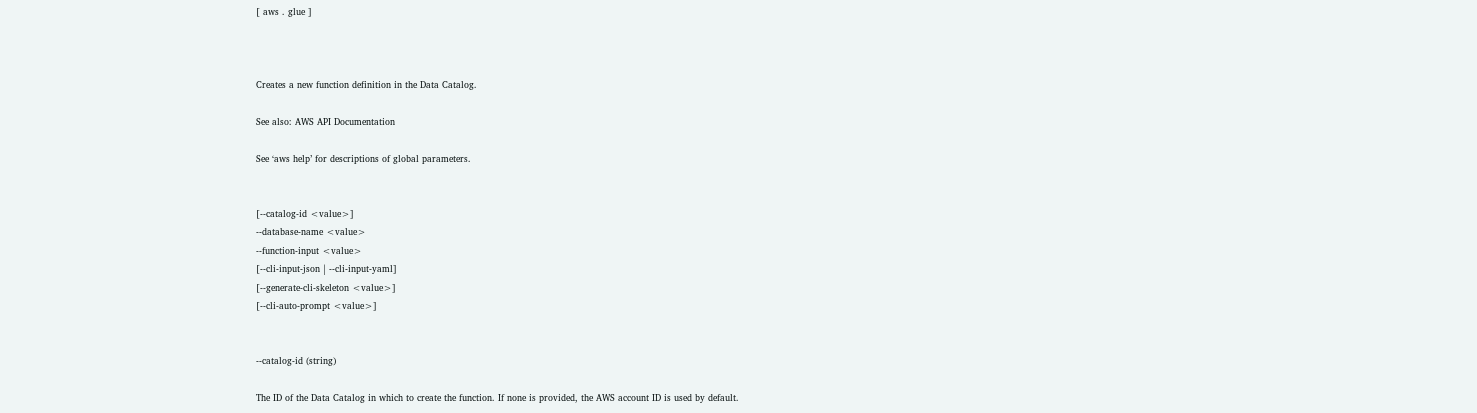[ aws . glue ]



Creates a new function definition in the Data Catalog.

See also: AWS API Documentation

See ‘aws help’ for descriptions of global parameters.


[--catalog-id <value>]
--database-name <value>
--function-input <value>
[--cli-input-json | --cli-input-yaml]
[--generate-cli-skeleton <value>]
[--cli-auto-prompt <value>]


--catalog-id (string)

The ID of the Data Catalog in which to create the function. If none is provided, the AWS account ID is used by default.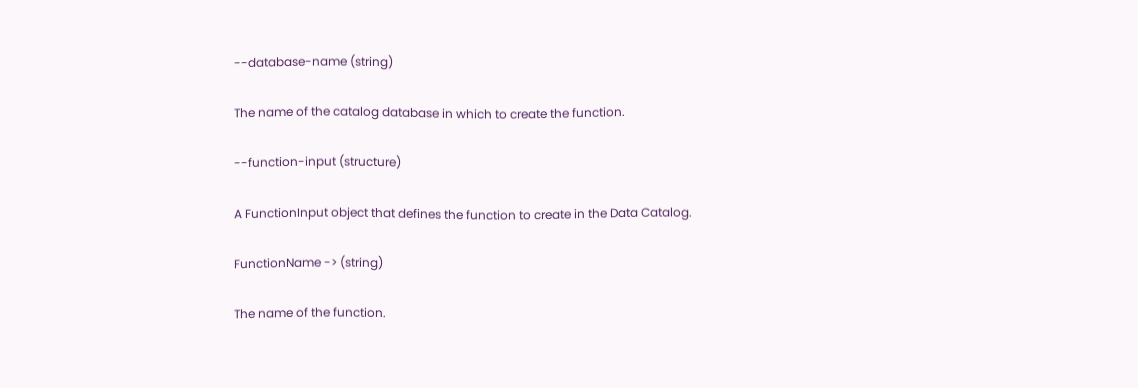--database-name (string)

The name of the catalog database in which to create the function.

--function-input (structure)

A FunctionInput object that defines the function to create in the Data Catalog.

FunctionName -> (string)

The name of the function.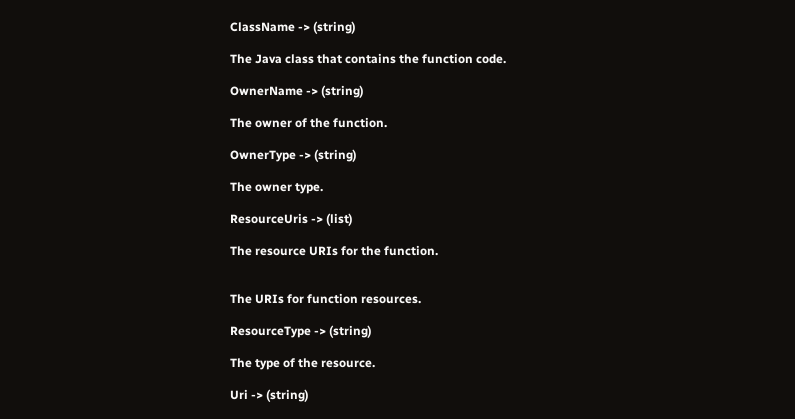ClassName -> (string)

The Java class that contains the function code.

OwnerName -> (string)

The owner of the function.

OwnerType -> (string)

The owner type.

ResourceUris -> (list)

The resource URIs for the function.


The URIs for function resources.

ResourceType -> (string)

The type of the resource.

Uri -> (string)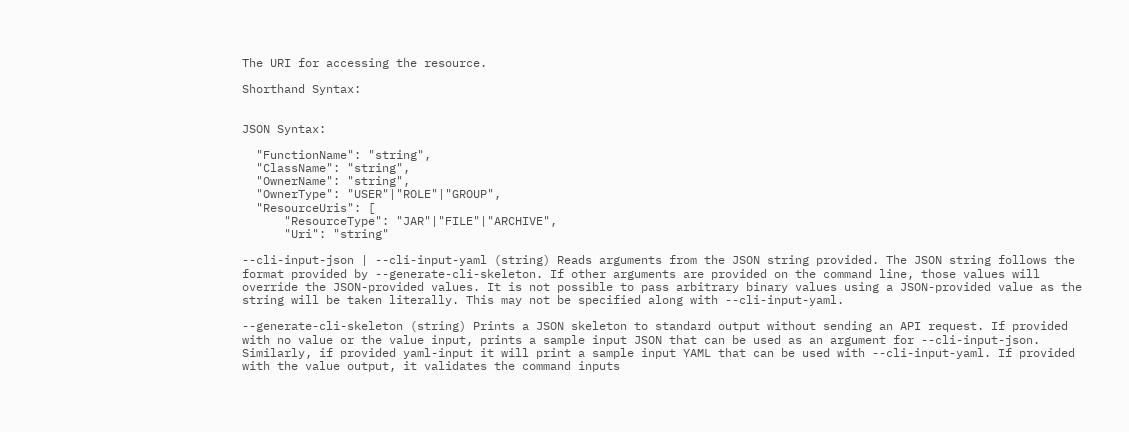The URI for accessing the resource.

Shorthand Syntax:


JSON Syntax:

  "FunctionName": "string",
  "ClassName": "string",
  "OwnerName": "string",
  "OwnerType": "USER"|"ROLE"|"GROUP",
  "ResourceUris": [
      "ResourceType": "JAR"|"FILE"|"ARCHIVE",
      "Uri": "string"

--cli-input-json | --cli-input-yaml (string) Reads arguments from the JSON string provided. The JSON string follows the format provided by --generate-cli-skeleton. If other arguments are provided on the command line, those values will override the JSON-provided values. It is not possible to pass arbitrary binary values using a JSON-provided value as the string will be taken literally. This may not be specified along with --cli-input-yaml.

--generate-cli-skeleton (string) Prints a JSON skeleton to standard output without sending an API request. If provided with no value or the value input, prints a sample input JSON that can be used as an argument for --cli-input-json. Similarly, if provided yaml-input it will print a sample input YAML that can be used with --cli-input-yaml. If provided with the value output, it validates the command inputs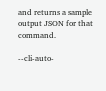and returns a sample output JSON for that command.

--cli-auto-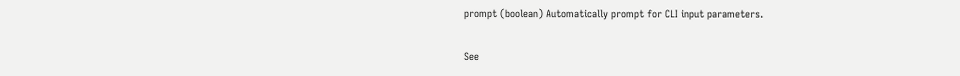prompt (boolean) Automatically prompt for CLI input parameters.

See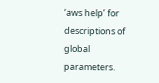‘aws help’ for descriptions of global parameters.